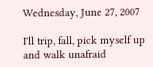Wednesday, June 27, 2007

I'll trip, fall, pick myself up and walk unafraid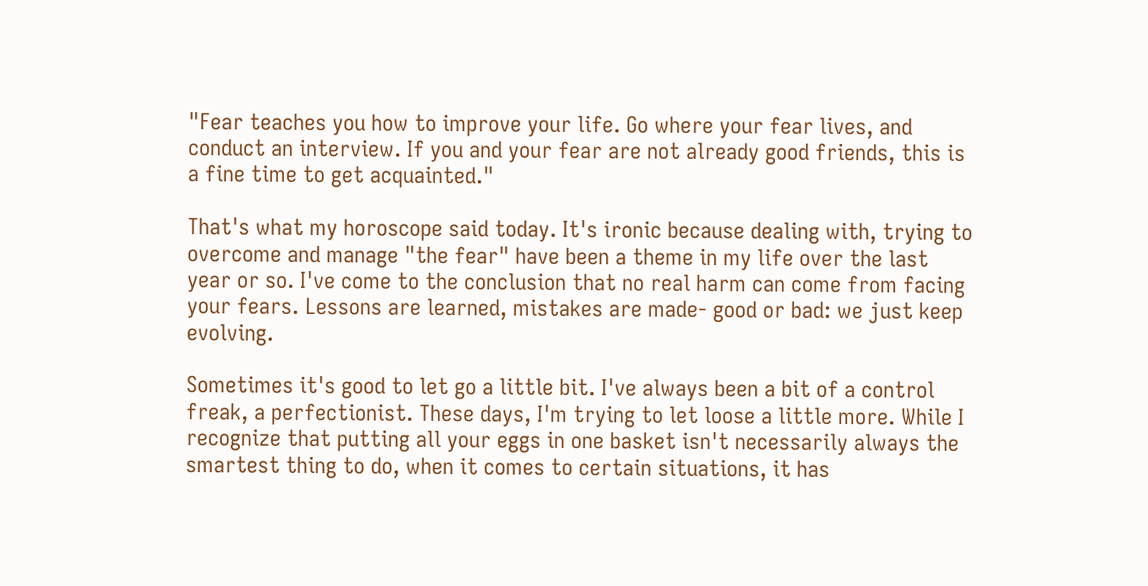"Fear teaches you how to improve your life. Go where your fear lives, and conduct an interview. If you and your fear are not already good friends, this is a fine time to get acquainted."

That's what my horoscope said today. It's ironic because dealing with, trying to overcome and manage "the fear" have been a theme in my life over the last year or so. I've come to the conclusion that no real harm can come from facing your fears. Lessons are learned, mistakes are made- good or bad: we just keep evolving.

Sometimes it's good to let go a little bit. I've always been a bit of a control freak, a perfectionist. These days, I'm trying to let loose a little more. While I recognize that putting all your eggs in one basket isn't necessarily always the smartest thing to do, when it comes to certain situations, it has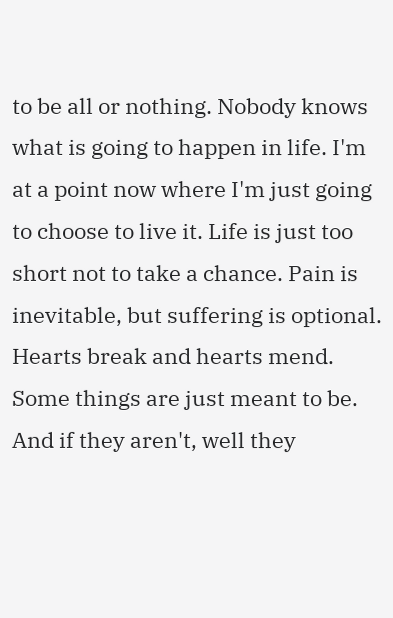to be all or nothing. Nobody knows what is going to happen in life. I'm at a point now where I'm just going to choose to live it. Life is just too short not to take a chance. Pain is inevitable, but suffering is optional. Hearts break and hearts mend. Some things are just meant to be. And if they aren't, well they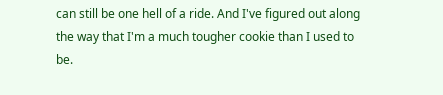can still be one hell of a ride. And I've figured out along the way that I'm a much tougher cookie than I used to be.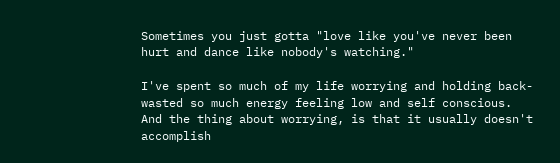Sometimes you just gotta "love like you've never been hurt and dance like nobody's watching."

I've spent so much of my life worrying and holding back- wasted so much energy feeling low and self conscious. And the thing about worrying, is that it usually doesn't accomplish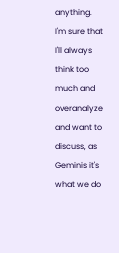anything. I'm sure that I'll always think too much and overanalyze and want to discuss, as Geminis it's what we do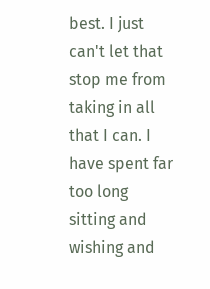best. I just can't let that stop me from taking in all that I can. I have spent far too long sitting and wishing and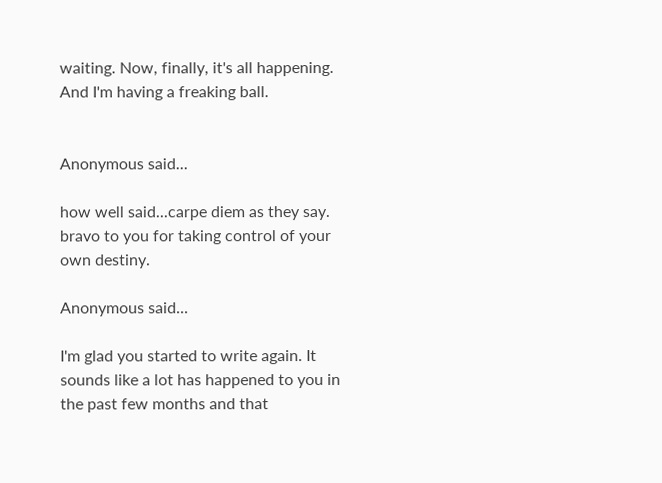waiting. Now, finally, it's all happening. And I'm having a freaking ball.


Anonymous said...

how well said...carpe diem as they say. bravo to you for taking control of your own destiny.

Anonymous said...

I'm glad you started to write again. It sounds like a lot has happened to you in the past few months and that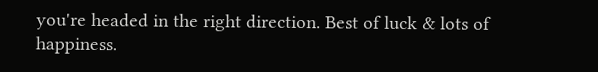you're headed in the right direction. Best of luck & lots of happiness.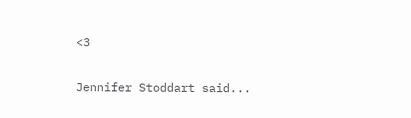<3

Jennifer Stoddart said...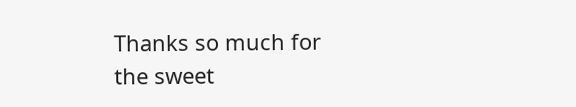Thanks so much for the sweet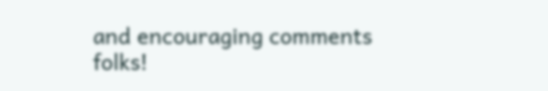and encouraging comments folks!